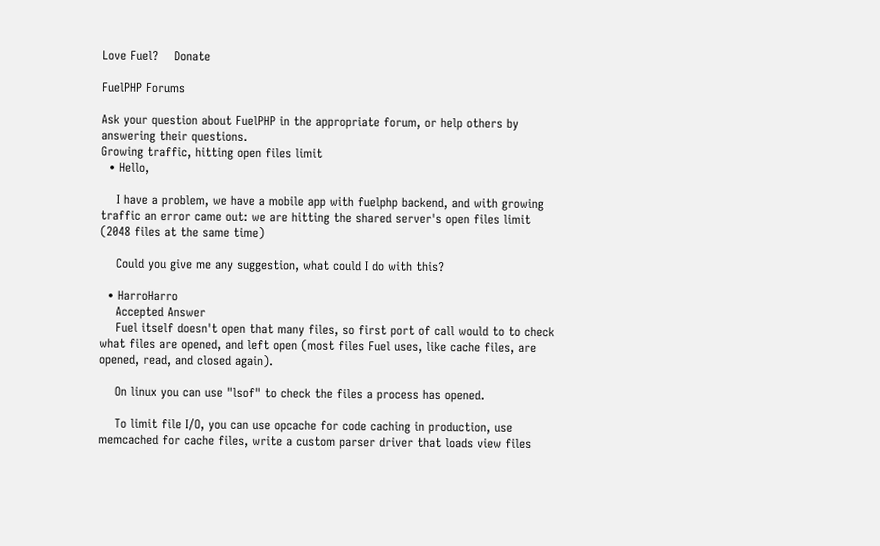Love Fuel?    Donate

FuelPHP Forums

Ask your question about FuelPHP in the appropriate forum, or help others by answering their questions.
Growing traffic, hitting open files limit
  • Hello,

    I have a problem, we have a mobile app with fuelphp backend, and with growing traffic an error came out: we are hitting the shared server's open files limit (2048 files at the same time)

    Could you give me any suggestion, what could I do with this?

  • HarroHarro
    Accepted Answer
    Fuel itself doesn't open that many files, so first port of call would to to check what files are opened, and left open (most files Fuel uses, like cache files, are opened, read, and closed again).

    On linux you can use "lsof" to check the files a process has opened.

    To limit file I/O, you can use opcache for code caching in production, use memcached for cache files, write a custom parser driver that loads view files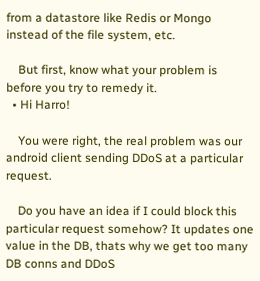from a datastore like Redis or Mongo instead of the file system, etc.

    But first, know what your problem is before you try to remedy it.
  • Hi Harro!

    You were right, the real problem was our android client sending DDoS at a particular request.

    Do you have an idea if I could block this particular request somehow? It updates one value in the DB, thats why we get too many DB conns and DDoS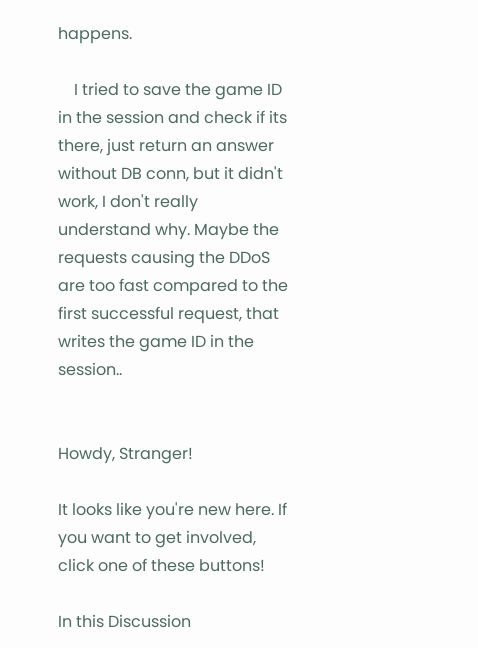happens.

    I tried to save the game ID in the session and check if its there, just return an answer without DB conn, but it didn't work, I don't really understand why. Maybe the requests causing the DDoS are too fast compared to the first successful request, that writes the game ID in the session..


Howdy, Stranger!

It looks like you're new here. If you want to get involved, click one of these buttons!

In this Discussion